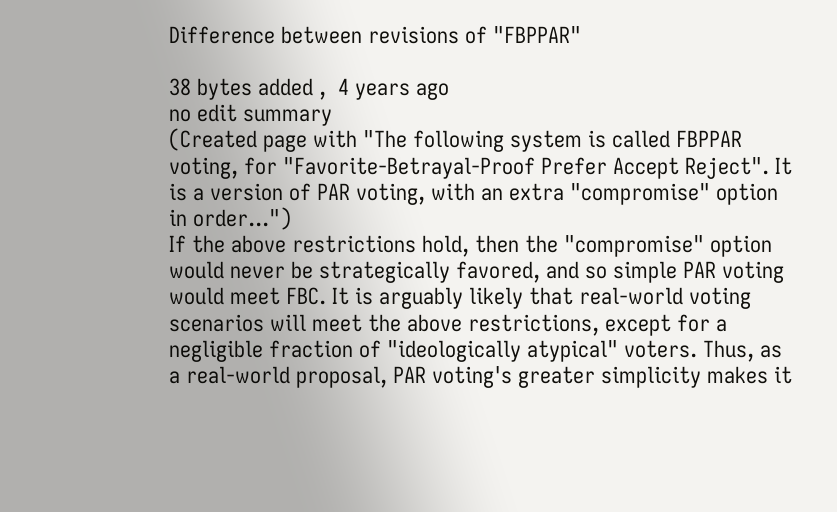Difference between revisions of "FBPPAR"

38 bytes added ,  4 years ago
no edit summary
(Created page with "The following system is called FBPPAR voting, for "Favorite-Betrayal-Proof Prefer Accept Reject". It is a version of PAR voting, with an extra "compromise" option in order...")
If the above restrictions hold, then the "compromise" option would never be strategically favored, and so simple PAR voting would meet FBC. It is arguably likely that real-world voting scenarios will meet the above restrictions, except for a negligible fraction of "ideologically atypical" voters. Thus, as a real-world proposal, PAR voting's greater simplicity makes it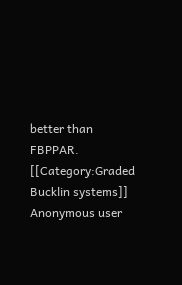better than FBPPAR.
[[Category:Graded Bucklin systems]]
Anonymous user